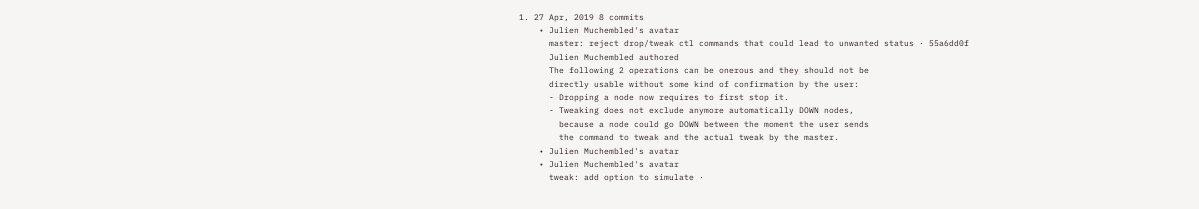1. 27 Apr, 2019 8 commits
    • Julien Muchembled's avatar
      master: reject drop/tweak ctl commands that could lead to unwanted status · 55a6dd0f
      Julien Muchembled authored
      The following 2 operations can be onerous and they should not be
      directly usable without some kind of confirmation by the user:
      - Dropping a node now requires to first stop it.
      - Tweaking does not exclude anymore automatically DOWN nodes,
        because a node could go DOWN between the moment the user sends
        the command to tweak and the actual tweak by the master.
    • Julien Muchembled's avatar
    • Julien Muchembled's avatar
      tweak: add option to simulate ·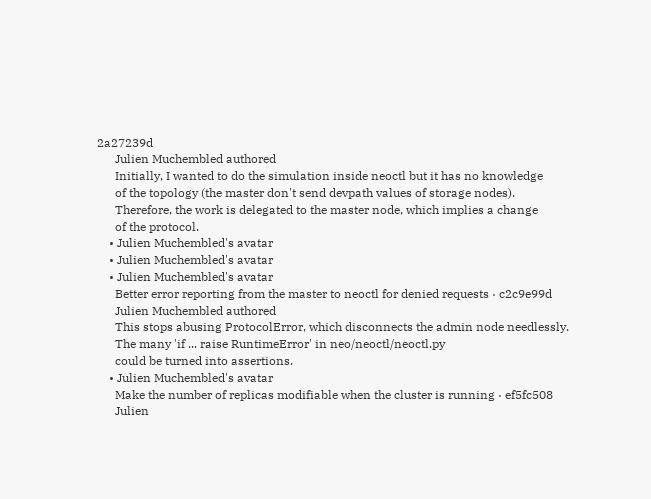2a27239d
      Julien Muchembled authored
      Initially, I wanted to do the simulation inside neoctl but it has no knowledge
      of the topology (the master don't send devpath values of storage nodes).
      Therefore, the work is delegated to the master node, which implies a change
      of the protocol.
    • Julien Muchembled's avatar
    • Julien Muchembled's avatar
    • Julien Muchembled's avatar
      Better error reporting from the master to neoctl for denied requests · c2c9e99d
      Julien Muchembled authored
      This stops abusing ProtocolError, which disconnects the admin node needlessly.
      The many 'if ... raise RuntimeError' in neo/neoctl/neoctl.py
      could be turned into assertions.
    • Julien Muchembled's avatar
      Make the number of replicas modifiable when the cluster is running · ef5fc508
      Julien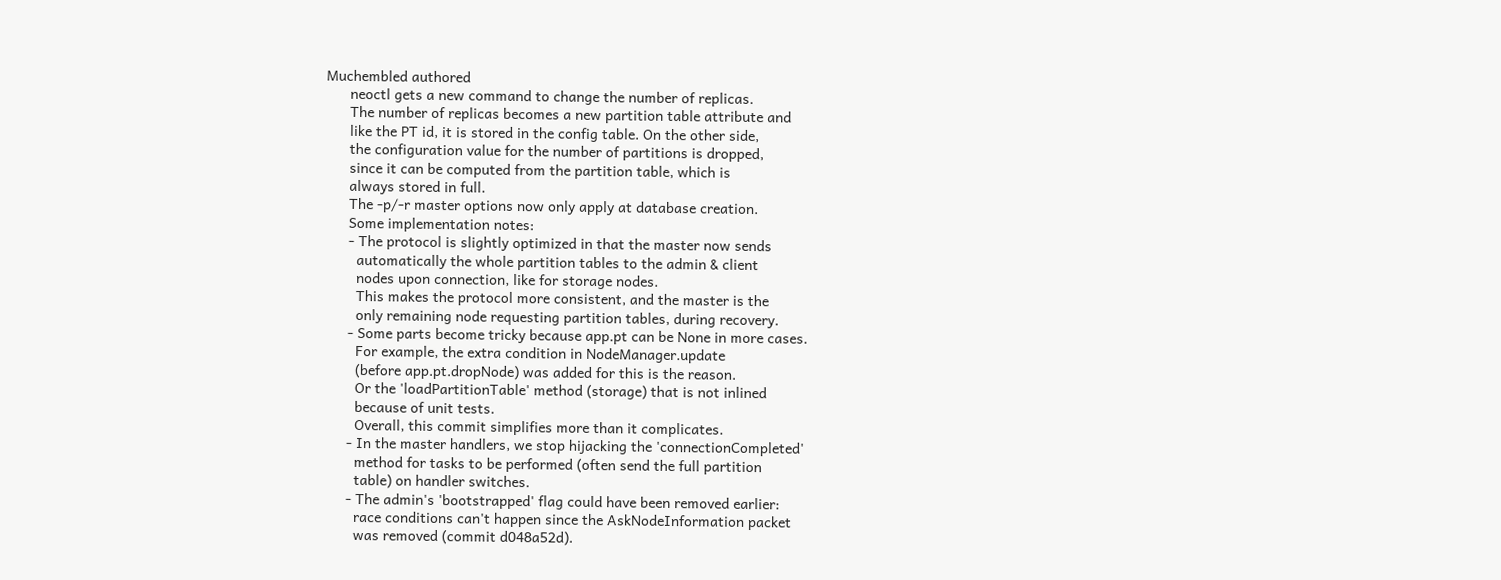Muchembled authored
      neoctl gets a new command to change the number of replicas.
      The number of replicas becomes a new partition table attribute and
      like the PT id, it is stored in the config table. On the other side,
      the configuration value for the number of partitions is dropped,
      since it can be computed from the partition table, which is
      always stored in full.
      The -p/-r master options now only apply at database creation.
      Some implementation notes:
      - The protocol is slightly optimized in that the master now sends
        automatically the whole partition tables to the admin & client
        nodes upon connection, like for storage nodes.
        This makes the protocol more consistent, and the master is the
        only remaining node requesting partition tables, during recovery.
      - Some parts become tricky because app.pt can be None in more cases.
        For example, the extra condition in NodeManager.update
        (before app.pt.dropNode) was added for this is the reason.
        Or the 'loadPartitionTable' method (storage) that is not inlined
        because of unit tests.
        Overall, this commit simplifies more than it complicates.
      - In the master handlers, we stop hijacking the 'connectionCompleted'
        method for tasks to be performed (often send the full partition
        table) on handler switches.
      - The admin's 'bootstrapped' flag could have been removed earlier:
        race conditions can't happen since the AskNodeInformation packet
        was removed (commit d048a52d).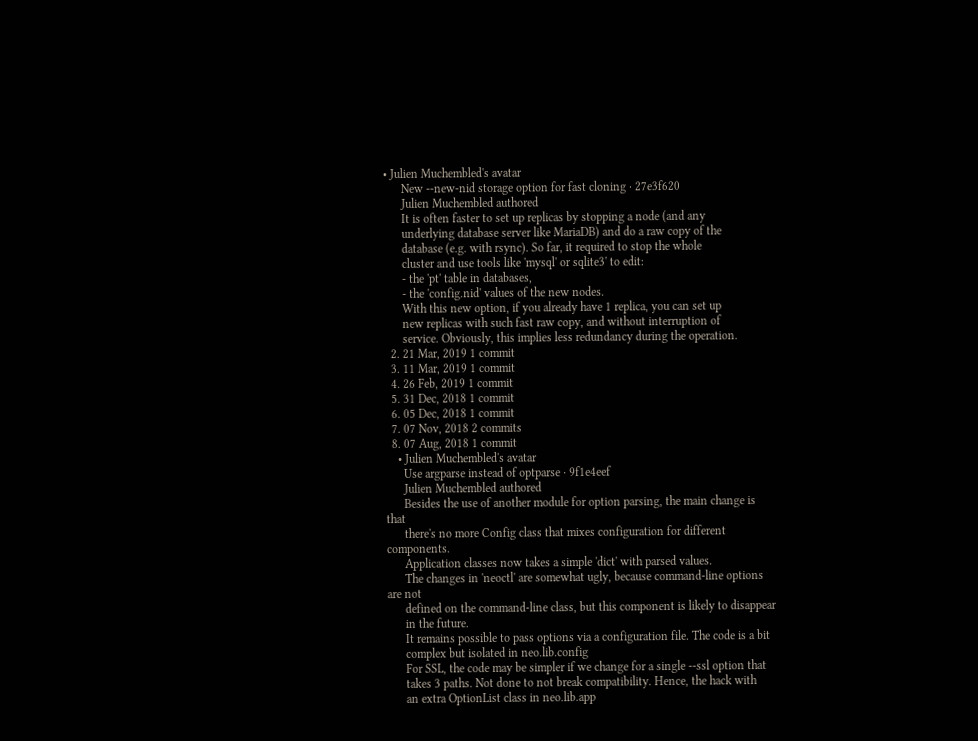• Julien Muchembled's avatar
      New --new-nid storage option for fast cloning · 27e3f620
      Julien Muchembled authored
      It is often faster to set up replicas by stopping a node (and any
      underlying database server like MariaDB) and do a raw copy of the
      database (e.g. with rsync). So far, it required to stop the whole
      cluster and use tools like 'mysql' or sqlite3' to edit:
      - the 'pt' table in databases,
      - the 'config.nid' values of the new nodes.
      With this new option, if you already have 1 replica, you can set up
      new replicas with such fast raw copy, and without interruption of
      service. Obviously, this implies less redundancy during the operation.
  2. 21 Mar, 2019 1 commit
  3. 11 Mar, 2019 1 commit
  4. 26 Feb, 2019 1 commit
  5. 31 Dec, 2018 1 commit
  6. 05 Dec, 2018 1 commit
  7. 07 Nov, 2018 2 commits
  8. 07 Aug, 2018 1 commit
    • Julien Muchembled's avatar
      Use argparse instead of optparse · 9f1e4eef
      Julien Muchembled authored
      Besides the use of another module for option parsing, the main change is that
      there's no more Config class that mixes configuration for different components.
      Application classes now takes a simple 'dict' with parsed values.
      The changes in 'neoctl' are somewhat ugly, because command-line options are not
      defined on the command-line class, but this component is likely to disappear
      in the future.
      It remains possible to pass options via a configuration file. The code is a bit
      complex but isolated in neo.lib.config
      For SSL, the code may be simpler if we change for a single --ssl option that
      takes 3 paths. Not done to not break compatibility. Hence, the hack with
      an extra OptionList class in neo.lib.app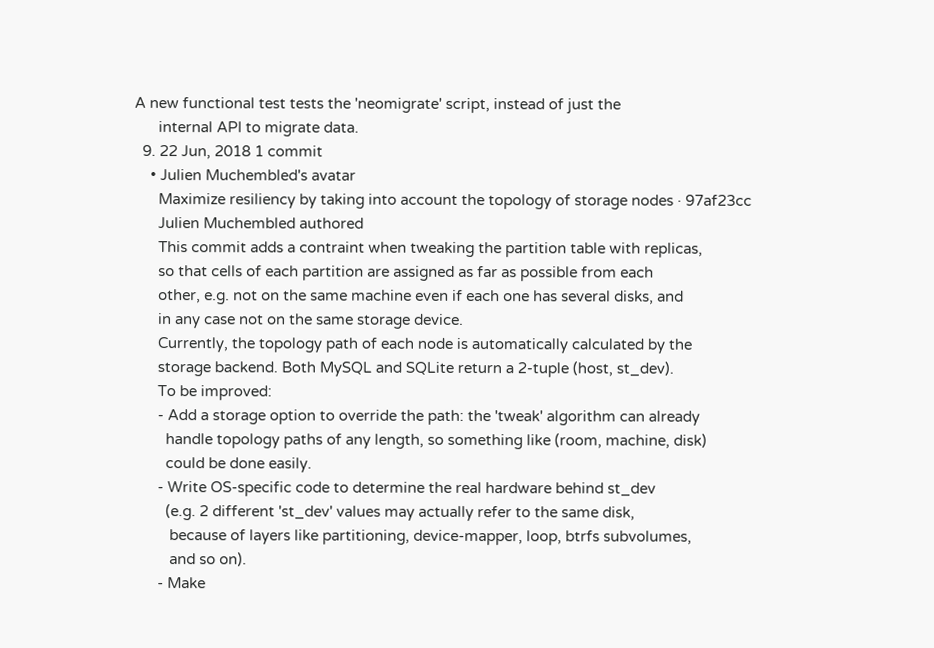A new functional test tests the 'neomigrate' script, instead of just the
      internal API to migrate data.
  9. 22 Jun, 2018 1 commit
    • Julien Muchembled's avatar
      Maximize resiliency by taking into account the topology of storage nodes · 97af23cc
      Julien Muchembled authored
      This commit adds a contraint when tweaking the partition table with replicas,
      so that cells of each partition are assigned as far as possible from each
      other, e.g. not on the same machine even if each one has several disks, and
      in any case not on the same storage device.
      Currently, the topology path of each node is automatically calculated by the
      storage backend. Both MySQL and SQLite return a 2-tuple (host, st_dev).
      To be improved:
      - Add a storage option to override the path: the 'tweak' algorithm can already
        handle topology paths of any length, so something like (room, machine, disk)
        could be done easily.
      - Write OS-specific code to determine the real hardware behind st_dev
        (e.g. 2 different 'st_dev' values may actually refer to the same disk,
         because of layers like partitioning, device-mapper, loop, btrfs subvolumes,
         and so on).
      - Make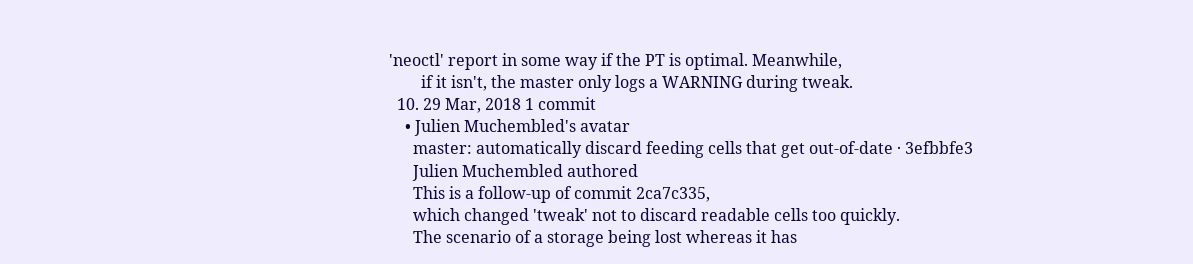'neoctl' report in some way if the PT is optimal. Meanwhile,
        if it isn't, the master only logs a WARNING during tweak.
  10. 29 Mar, 2018 1 commit
    • Julien Muchembled's avatar
      master: automatically discard feeding cells that get out-of-date · 3efbbfe3
      Julien Muchembled authored
      This is a follow-up of commit 2ca7c335,
      which changed 'tweak' not to discard readable cells too quickly.
      The scenario of a storage being lost whereas it has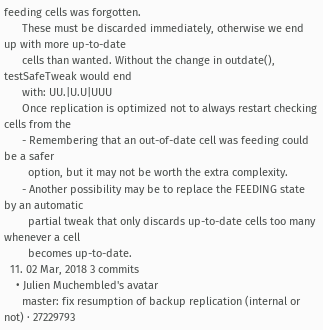feeding cells was forgotten.
      These must be discarded immediately, otherwise we end up with more up-to-date
      cells than wanted. Without the change in outdate(), testSafeTweak would end
      with: UU.|U.U|UUU
      Once replication is optimized not to always restart checking cells from the
      - Remembering that an out-of-date cell was feeding could be a safer
        option, but it may not be worth the extra complexity.
      - Another possibility may be to replace the FEEDING state by an automatic
        partial tweak that only discards up-to-date cells too many whenever a cell
        becomes up-to-date.
  11. 02 Mar, 2018 3 commits
    • Julien Muchembled's avatar
      master: fix resumption of backup replication (internal or not) · 27229793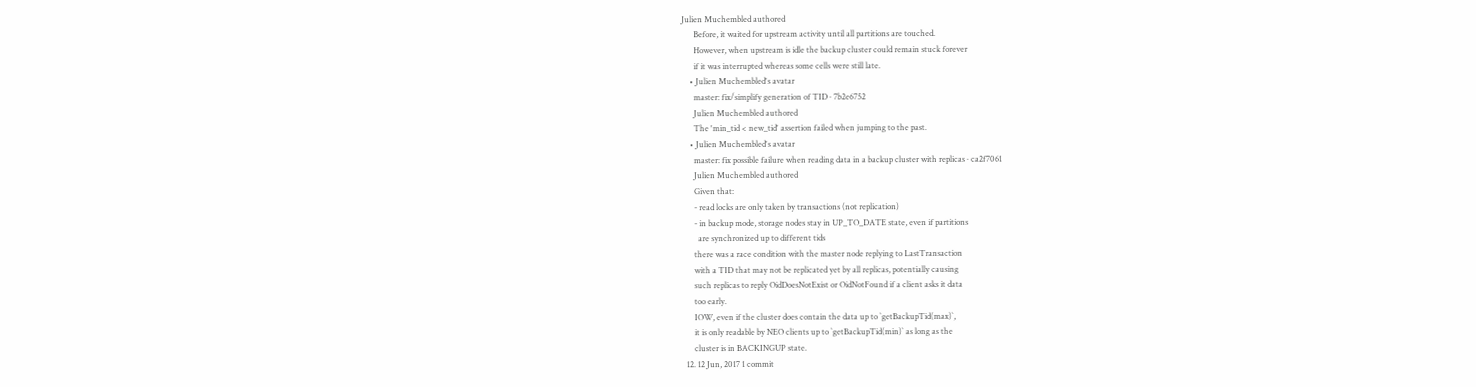Julien Muchembled authored
      Before, it waited for upstream activity until all partitions are touched.
      However, when upstream is idle the backup cluster could remain stuck forever
      if it was interrupted whereas some cells were still late.
    • Julien Muchembled's avatar
      master: fix/simplify generation of TID · 7b2e6752
      Julien Muchembled authored
      The 'min_tid < new_tid' assertion failed when jumping to the past.
    • Julien Muchembled's avatar
      master: fix possible failure when reading data in a backup cluster with replicas · ca2f7061
      Julien Muchembled authored
      Given that:
      - read locks are only taken by transactions (not replication)
      - in backup mode, storage nodes stay in UP_TO_DATE state, even if partitions
        are synchronized up to different tids
      there was a race condition with the master node replying to LastTransaction
      with a TID that may not be replicated yet by all replicas, potentially causing
      such replicas to reply OidDoesNotExist or OidNotFound if a client asks it data
      too early.
      IOW, even if the cluster does contain the data up to `getBackupTid(max)`,
      it is only readable by NEO clients up to `getBackupTid(min)` as long as the
      cluster is in BACKINGUP state.
  12. 12 Jun, 2017 1 commit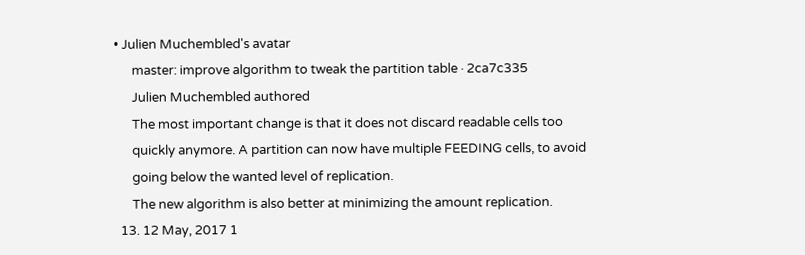• Julien Muchembled's avatar
      master: improve algorithm to tweak the partition table · 2ca7c335
      Julien Muchembled authored
      The most important change is that it does not discard readable cells too
      quickly anymore. A partition can now have multiple FEEDING cells, to avoid
      going below the wanted level of replication.
      The new algorithm is also better at minimizing the amount replication.
  13. 12 May, 2017 1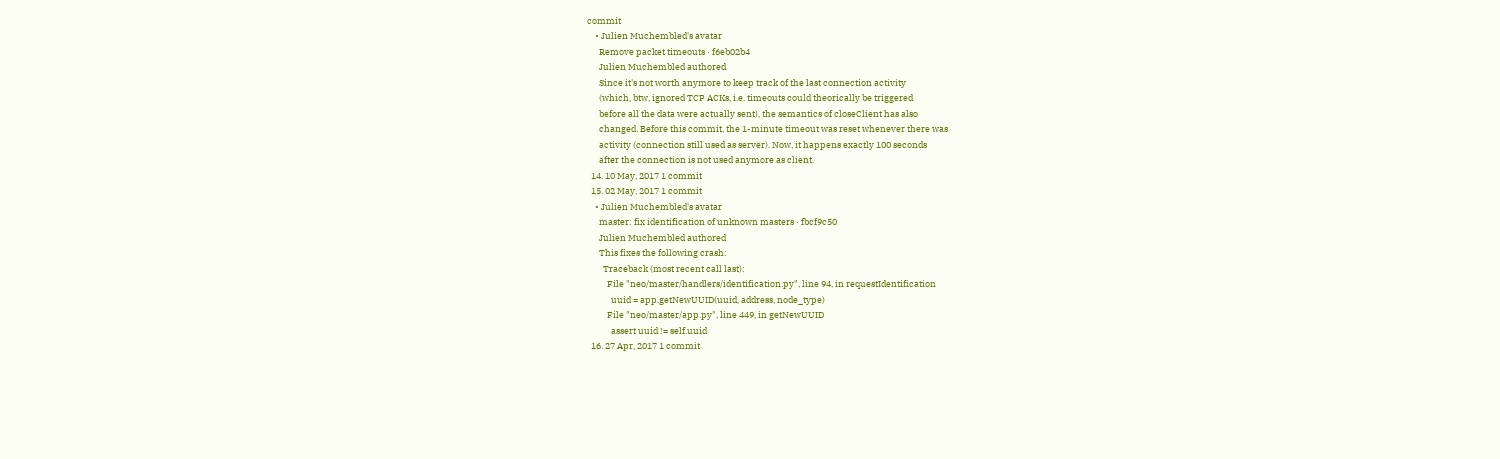commit
    • Julien Muchembled's avatar
      Remove packet timeouts · f6eb02b4
      Julien Muchembled authored
      Since it's not worth anymore to keep track of the last connection activity
      (which, btw, ignored TCP ACKs, i.e. timeouts could theorically be triggered
      before all the data were actually sent), the semantics of closeClient has also
      changed. Before this commit, the 1-minute timeout was reset whenever there was
      activity (connection still used as server). Now, it happens exactly 100 seconds
      after the connection is not used anymore as client.
  14. 10 May, 2017 1 commit
  15. 02 May, 2017 1 commit
    • Julien Muchembled's avatar
      master: fix identification of unknown masters · fbcf9c50
      Julien Muchembled authored
      This fixes the following crash:
        Traceback (most recent call last):
          File "neo/master/handlers/identification.py", line 94, in requestIdentification
            uuid = app.getNewUUID(uuid, address, node_type)
          File "neo/master/app.py", line 449, in getNewUUID
            assert uuid != self.uuid
  16. 27 Apr, 2017 1 commit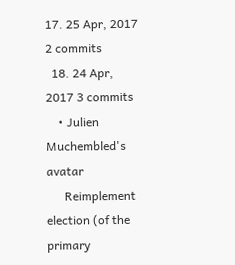17. 25 Apr, 2017 2 commits
  18. 24 Apr, 2017 3 commits
    • Julien Muchembled's avatar
      Reimplement election (of the primary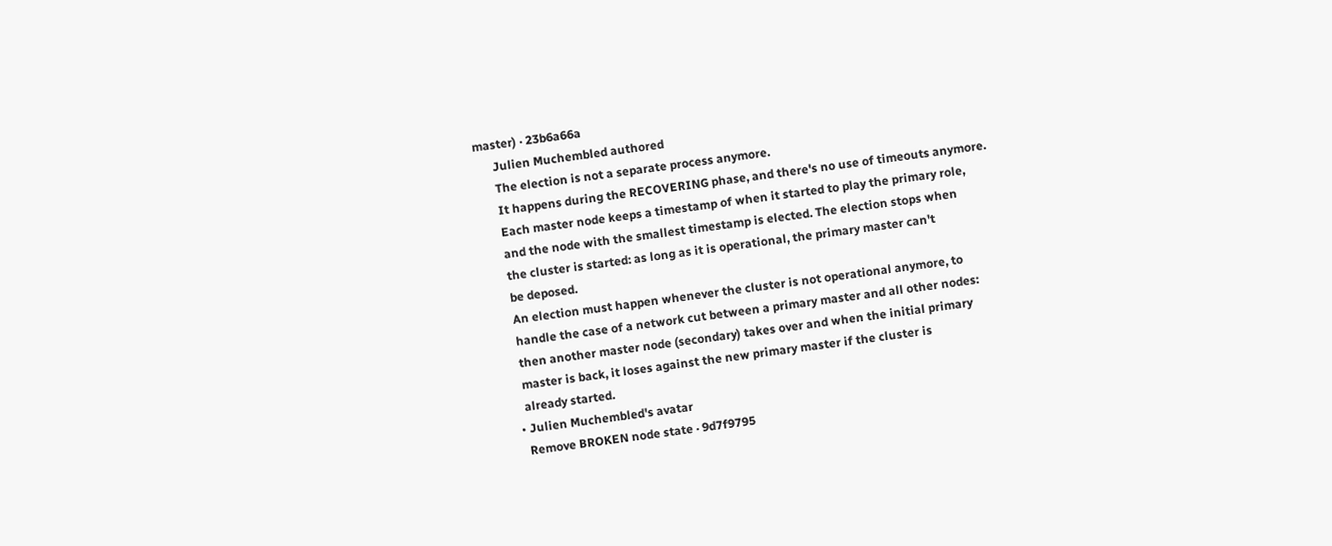master) · 23b6a66a
      Julien Muchembled authored
      The election is not a separate process anymore.
      It happens during the RECOVERING phase, and there's no use of timeouts anymore.
      Each master node keeps a timestamp of when it started to play the primary role,
      and the node with the smallest timestamp is elected. The election stops when
      the cluster is started: as long as it is operational, the primary master can't
      be deposed.
      An election must happen whenever the cluster is not operational anymore, to
      handle the case of a network cut between a primary master and all other nodes:
      then another master node (secondary) takes over and when the initial primary
      master is back, it loses against the new primary master if the cluster is
      already started.
    • Julien Muchembled's avatar
      Remove BROKEN node state · 9d7f9795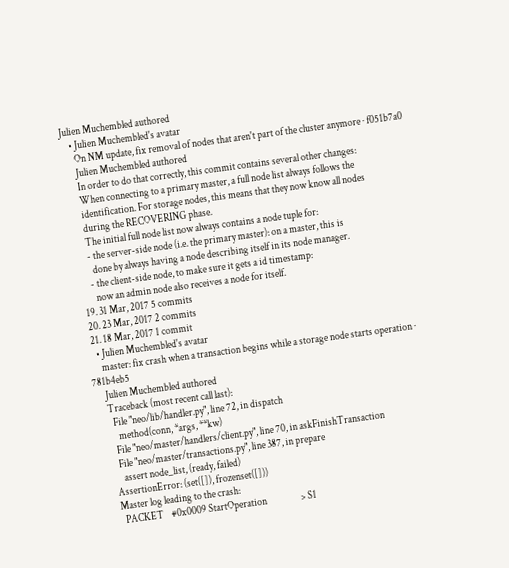Julien Muchembled authored
    • Julien Muchembled's avatar
      On NM update, fix removal of nodes that aren't part of the cluster anymore · f051b7a0
      Julien Muchembled authored
      In order to do that correctly, this commit contains several other changes:
      When connecting to a primary master, a full node list always follows the
      identification. For storage nodes, this means that they now know all nodes
      during the RECOVERING phase.
      The initial full node list now always contains a node tuple for:
      - the server-side node (i.e. the primary master): on a master, this is
        done by always having a node describing itself in its node manager.
      - the client-side node, to make sure it gets a id timestamp:
        now an admin node also receives a node for itself.
  19. 31 Mar, 2017 5 commits
  20. 23 Mar, 2017 2 commits
  21. 18 Mar, 2017 1 commit
    • Julien Muchembled's avatar
      master: fix crash when a transaction begins while a storage node starts operation · 781b4eb5
      Julien Muchembled authored
      Traceback (most recent call last):
        File "neo/lib/handler.py", line 72, in dispatch
          method(conn, *args, **kw)
        File "neo/master/handlers/client.py", line 70, in askFinishTransaction
        File "neo/master/transactions.py", line 387, in prepare
          assert node_list, (ready, failed)
      AssertionError: (set([]), frozenset([]))
      Master log leading to the crash:
        PACKET    #0x0009 StartOperation                 > S1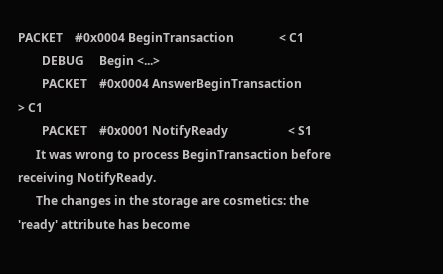PACKET    #0x0004 BeginTransaction               < C1
        DEBUG     Begin <...>
        PACKET    #0x0004 AnswerBeginTransaction         > C1
        PACKET    #0x0001 NotifyReady                    < S1
      It was wrong to process BeginTransaction before receiving NotifyReady.
      The changes in the storage are cosmetics: the 'ready' attribute has become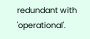redundant with 'operational'.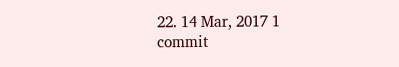22. 14 Mar, 2017 1 commit